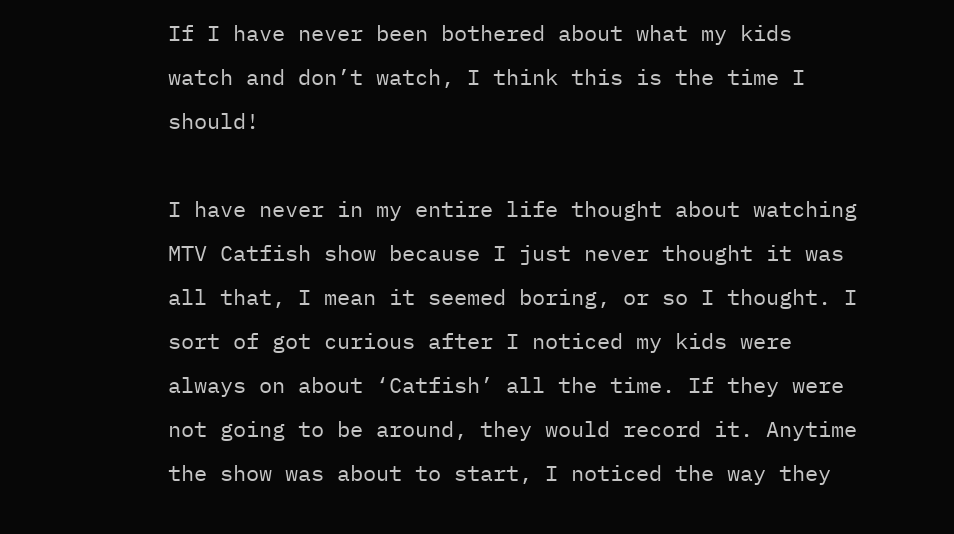If I have never been bothered about what my kids watch and don’t watch, I think this is the time I should!

I have never in my entire life thought about watching MTV Catfish show because I just never thought it was all that, I mean it seemed boring, or so I thought. I sort of got curious after I noticed my kids were always on about ‘Catfish’ all the time. If they were not going to be around, they would record it. Anytime the show was about to start, I noticed the way they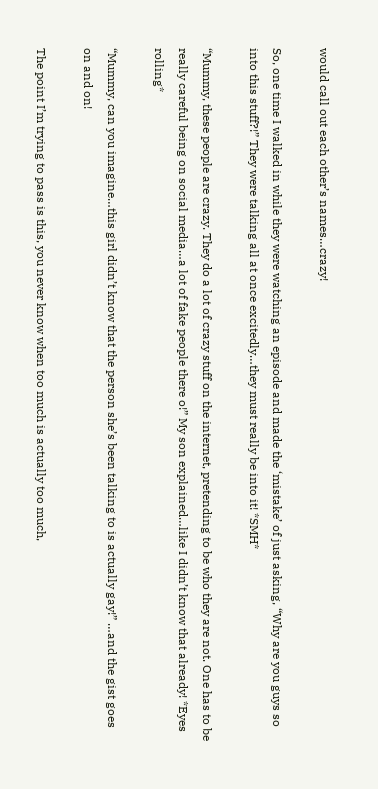would call out each other’s names…crazy!

So, one time I walked in while they were watching an episode and made the ‘mistake’ of just asking, “Why are you guys so into this stuff?!” They were talking all at once excitedly…they must really be into it! *SMH*

“Mummy, these people are crazy. They do a lot of crazy stuff on the internet, pretending to be who they are not. One has to be really careful being on social media…a lot of fake people there o!” My son explained…like I didn’t know that already! *Eyes rolling*

“Mummy, can you imagine…this girl didn’t know that the person she’s been talking to is actually gay!” …and the gist goes on and on!

The point I’m trying to pass is this, you never know when too much is actually too much,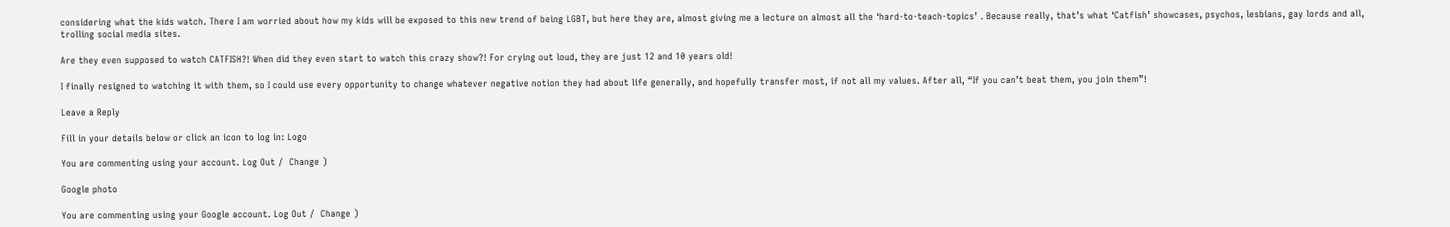considering what the kids watch. There I am worried about how my kids will be exposed to this new trend of being LGBT, but here they are, almost giving me a lecture on almost all the ‘hard-to-teach-topics’ . Because really, that’s what ‘Catfish’ showcases, psychos, lesbians, gay lords and all, trolling social media sites.

Are they even supposed to watch CATFISH?! When did they even start to watch this crazy show?! For crying out loud, they are just 12 and 10 years old!

I finally resigned to watching it with them, so I could use every opportunity to change whatever negative notion they had about life generally, and hopefully transfer most, if not all my values. After all, “If you can’t beat them, you join them”!

Leave a Reply

Fill in your details below or click an icon to log in: Logo

You are commenting using your account. Log Out /  Change )

Google photo

You are commenting using your Google account. Log Out /  Change )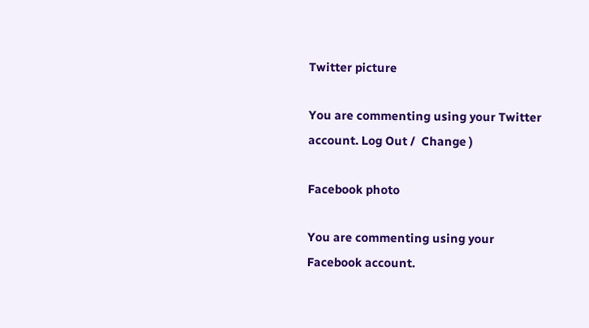Twitter picture

You are commenting using your Twitter account. Log Out /  Change )

Facebook photo

You are commenting using your Facebook account.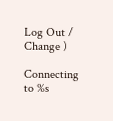Log Out /  Change )

Connecting to %s